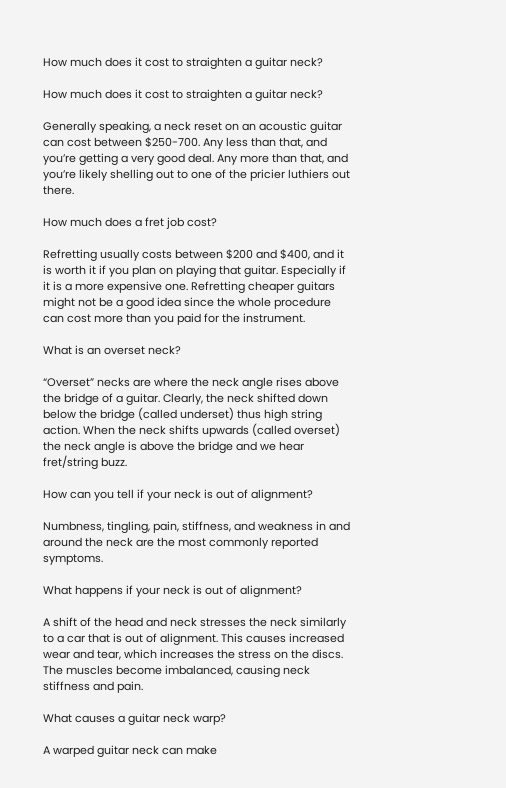How much does it cost to straighten a guitar neck?

How much does it cost to straighten a guitar neck?

Generally speaking, a neck reset on an acoustic guitar can cost between $250-700. Any less than that, and you’re getting a very good deal. Any more than that, and you’re likely shelling out to one of the pricier luthiers out there.

How much does a fret job cost?

Refretting usually costs between $200 and $400, and it is worth it if you plan on playing that guitar. Especially if it is a more expensive one. Refretting cheaper guitars might not be a good idea since the whole procedure can cost more than you paid for the instrument.

What is an overset neck?

“Overset” necks are where the neck angle rises above the bridge of a guitar. Clearly, the neck shifted down below the bridge (called underset) thus high string action. When the neck shifts upwards (called overset) the neck angle is above the bridge and we hear fret/string buzz.

How can you tell if your neck is out of alignment?

Numbness, tingling, pain, stiffness, and weakness in and around the neck are the most commonly reported symptoms.

What happens if your neck is out of alignment?

A shift of the head and neck stresses the neck similarly to a car that is out of alignment. This causes increased wear and tear, which increases the stress on the discs. The muscles become imbalanced, causing neck stiffness and pain.

What causes a guitar neck warp?

A warped guitar neck can make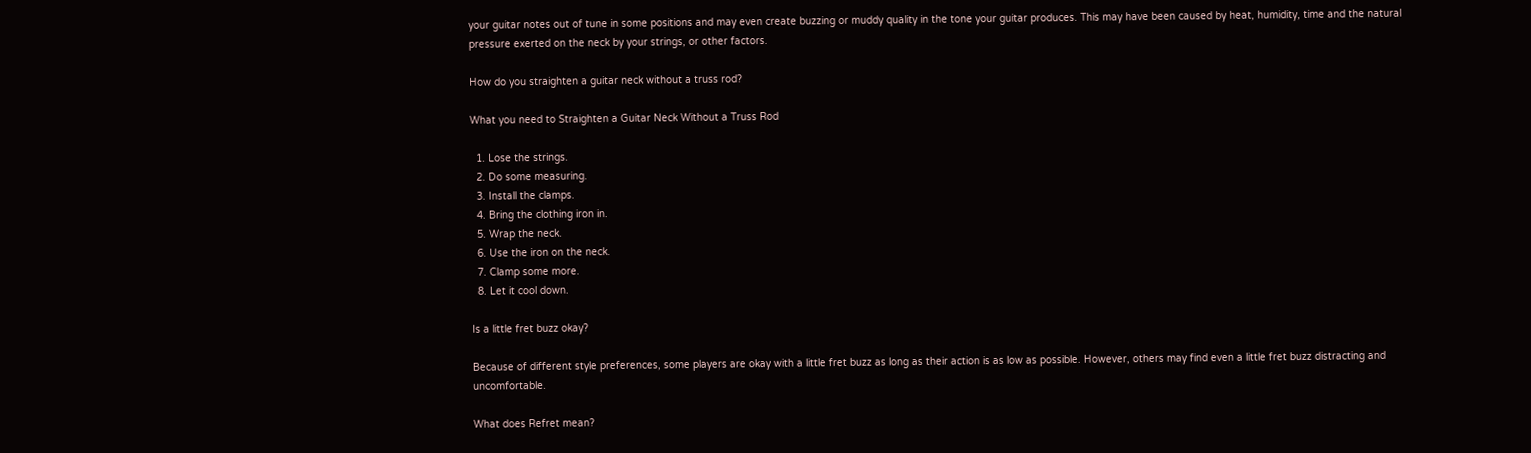your guitar notes out of tune in some positions and may even create buzzing or muddy quality in the tone your guitar produces. This may have been caused by heat, humidity, time and the natural pressure exerted on the neck by your strings, or other factors.

How do you straighten a guitar neck without a truss rod?

What you need to Straighten a Guitar Neck Without a Truss Rod

  1. Lose the strings.
  2. Do some measuring.
  3. Install the clamps.
  4. Bring the clothing iron in.
  5. Wrap the neck.
  6. Use the iron on the neck.
  7. Clamp some more.
  8. Let it cool down.

Is a little fret buzz okay?

Because of different style preferences, some players are okay with a little fret buzz as long as their action is as low as possible. However, others may find even a little fret buzz distracting and uncomfortable.

What does Refret mean?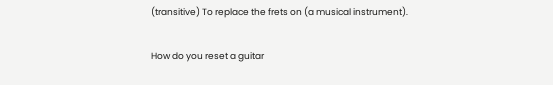(transitive) To replace the frets on (a musical instrument).

How do you reset a guitar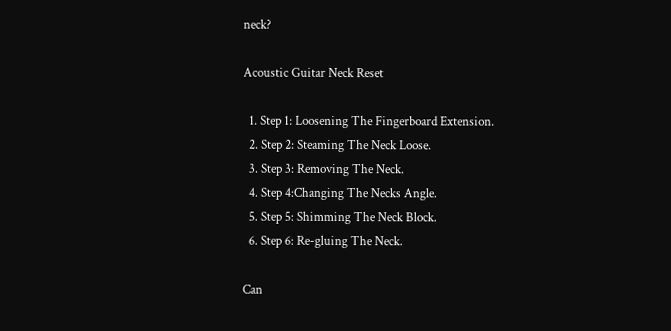neck?

Acoustic Guitar Neck Reset

  1. Step 1: Loosening The Fingerboard Extension.
  2. Step 2: Steaming The Neck Loose.
  3. Step 3: Removing The Neck.
  4. Step 4:Changing The Necks Angle.
  5. Step 5: Shimming The Neck Block.
  6. Step 6: Re-gluing The Neck.

Can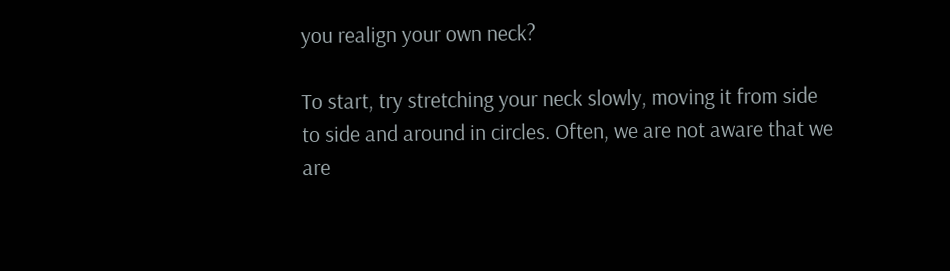you realign your own neck?

To start, try stretching your neck slowly, moving it from side to side and around in circles. Often, we are not aware that we are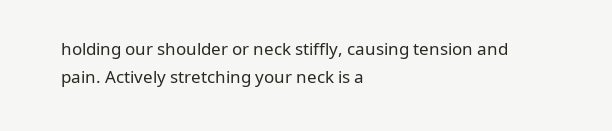holding our shoulder or neck stiffly, causing tension and pain. Actively stretching your neck is a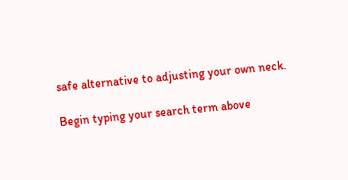safe alternative to adjusting your own neck.

Begin typing your search term above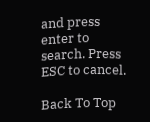and press enter to search. Press ESC to cancel.

Back To Top